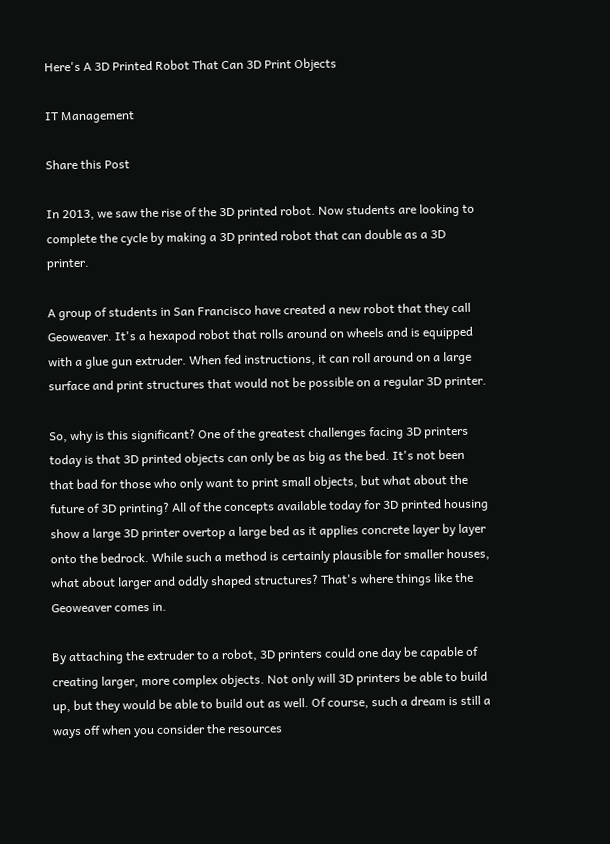Here's A 3D Printed Robot That Can 3D Print Objects

IT Management

Share this Post

In 2013, we saw the rise of the 3D printed robot. Now students are looking to complete the cycle by making a 3D printed robot that can double as a 3D printer.

A group of students in San Francisco have created a new robot that they call Geoweaver. It's a hexapod robot that rolls around on wheels and is equipped with a glue gun extruder. When fed instructions, it can roll around on a large surface and print structures that would not be possible on a regular 3D printer.

So, why is this significant? One of the greatest challenges facing 3D printers today is that 3D printed objects can only be as big as the bed. It's not been that bad for those who only want to print small objects, but what about the future of 3D printing? All of the concepts available today for 3D printed housing show a large 3D printer overtop a large bed as it applies concrete layer by layer onto the bedrock. While such a method is certainly plausible for smaller houses, what about larger and oddly shaped structures? That's where things like the Geoweaver comes in.

By attaching the extruder to a robot, 3D printers could one day be capable of creating larger, more complex objects. Not only will 3D printers be able to build up, but they would be able to build out as well. Of course, such a dream is still a ways off when you consider the resources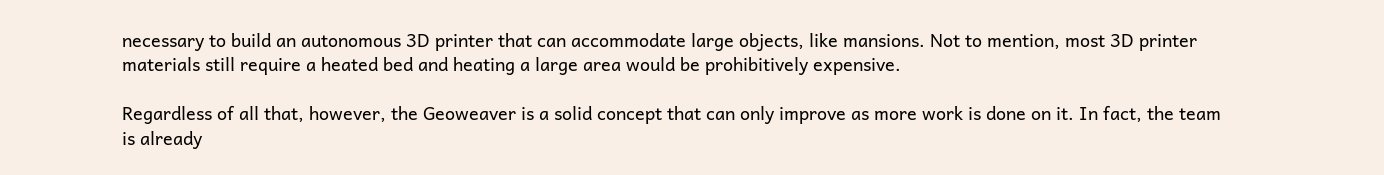necessary to build an autonomous 3D printer that can accommodate large objects, like mansions. Not to mention, most 3D printer materials still require a heated bed and heating a large area would be prohibitively expensive.

Regardless of all that, however, the Geoweaver is a solid concept that can only improve as more work is done on it. In fact, the team is already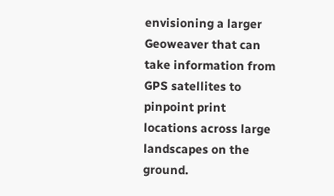envisioning a larger Geoweaver that can take information from GPS satellites to pinpoint print locations across large landscapes on the ground.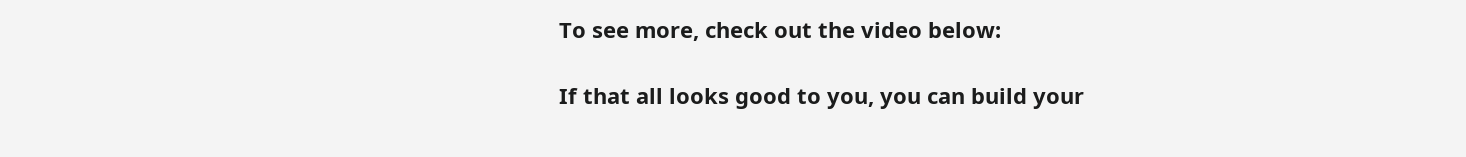To see more, check out the video below:

If that all looks good to you, you can build your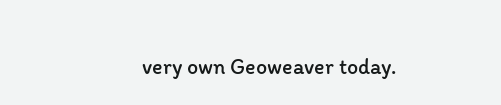very own Geoweaver today.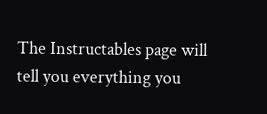The Instructables page will tell you everything you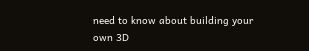need to know about building your own 3D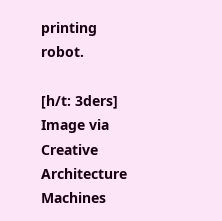printing robot.

[h/t: 3ders] Image via Creative Architecture Machines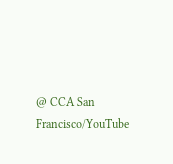@ CCA San Francisco/YouTube